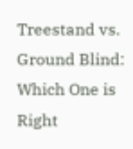Treestand vs. Ground Blind: Which One is Right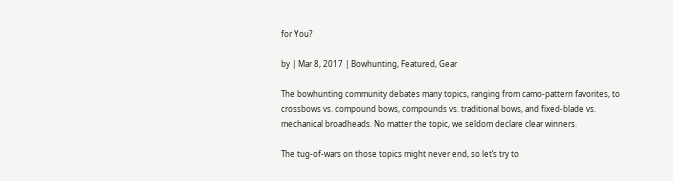for You?

by | Mar 8, 2017 | Bowhunting, Featured, Gear

The bowhunting community debates many topics, ranging from camo-pattern favorites, to crossbows vs. compound bows, compounds vs. traditional bows, and fixed-blade vs. mechanical broadheads. No matter the topic, we seldom declare clear winners.

The tug-of-wars on those topics might never end, so let’s try to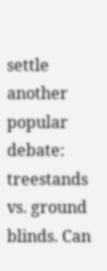settle another popular debate: treestands vs. ground blinds. Can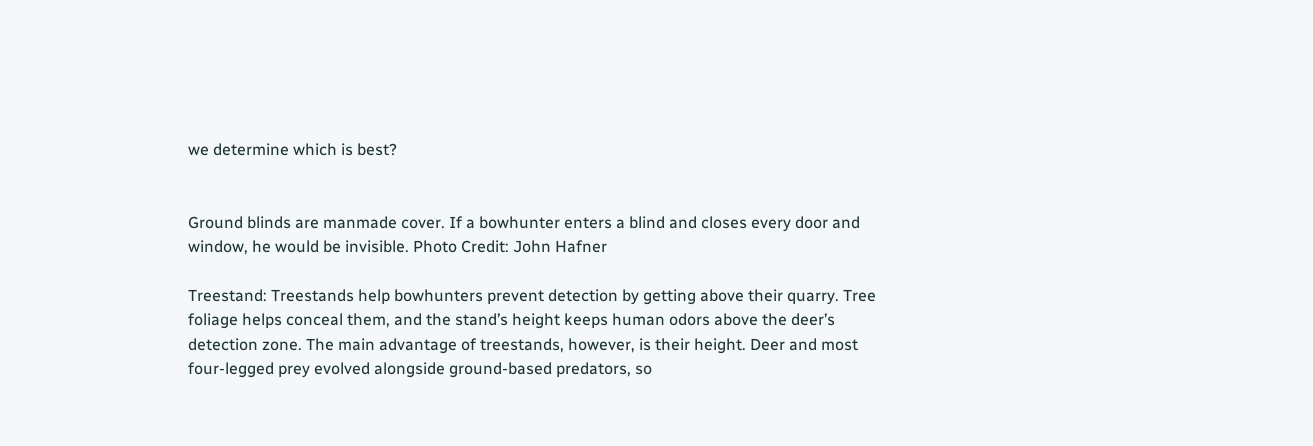we determine which is best?


Ground blinds are manmade cover. If a bowhunter enters a blind and closes every door and window, he would be invisible. Photo Credit: John Hafner

Treestand: Treestands help bowhunters prevent detection by getting above their quarry. Tree foliage helps conceal them, and the stand’s height keeps human odors above the deer’s detection zone. The main advantage of treestands, however, is their height. Deer and most four-legged prey evolved alongside ground-based predators, so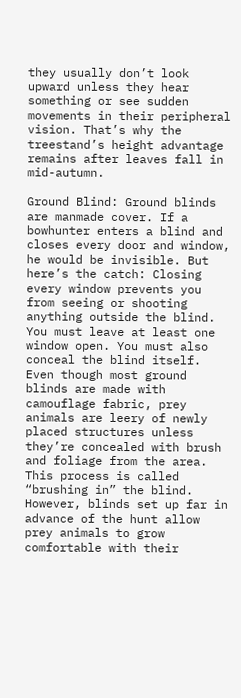they usually don’t look upward unless they hear something or see sudden movements in their peripheral vision. That’s why the treestand’s height advantage remains after leaves fall in mid-autumn.

Ground Blind: Ground blinds are manmade cover. If a bowhunter enters a blind and closes every door and window, he would be invisible. But here’s the catch: Closing every window prevents you from seeing or shooting anything outside the blind. You must leave at least one window open. You must also conceal the blind itself. Even though most ground blinds are made with camouflage fabric, prey animals are leery of newly placed structures unless they’re concealed with brush and foliage from the area. This process is called “brushing in” the blind. However, blinds set up far in advance of the hunt allow prey animals to grow comfortable with their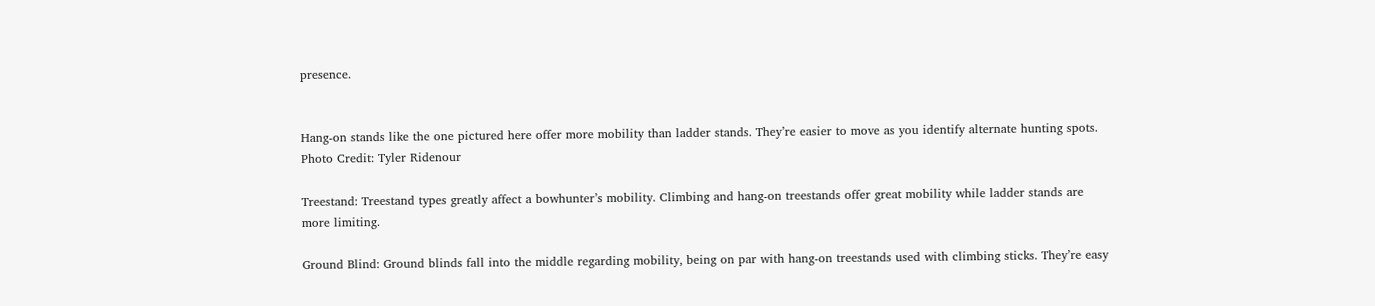presence.


Hang-on stands like the one pictured here offer more mobility than ladder stands. They’re easier to move as you identify alternate hunting spots. Photo Credit: Tyler Ridenour

Treestand: Treestand types greatly affect a bowhunter’s mobility. Climbing and hang-on treestands offer great mobility while ladder stands are more limiting.

Ground Blind: Ground blinds fall into the middle regarding mobility, being on par with hang-on treestands used with climbing sticks. They’re easy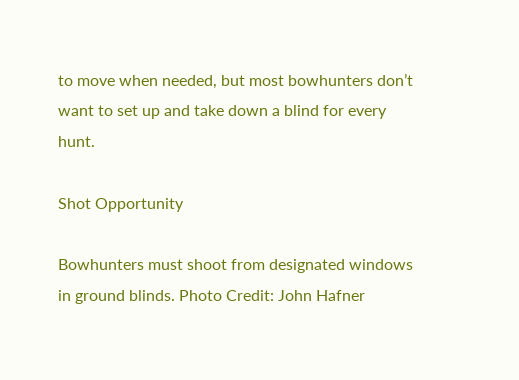to move when needed, but most bowhunters don’t want to set up and take down a blind for every hunt.

Shot Opportunity

Bowhunters must shoot from designated windows in ground blinds. Photo Credit: John Hafner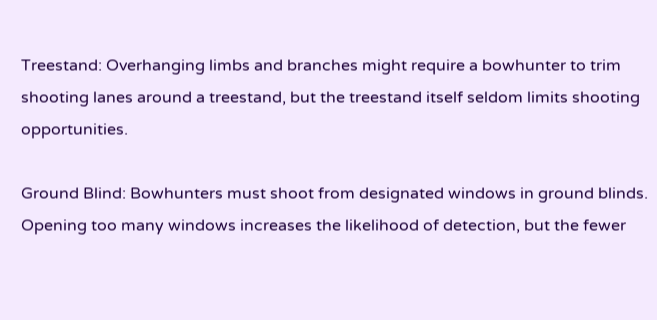Treestand: Overhanging limbs and branches might require a bowhunter to trim shooting lanes around a treestand, but the treestand itself seldom limits shooting opportunities.

Ground Blind: Bowhunters must shoot from designated windows in ground blinds. Opening too many windows increases the likelihood of detection, but the fewer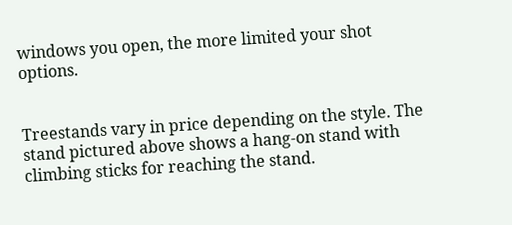windows you open, the more limited your shot options.


Treestands vary in price depending on the style. The stand pictured above shows a hang-on stand with climbing sticks for reaching the stand.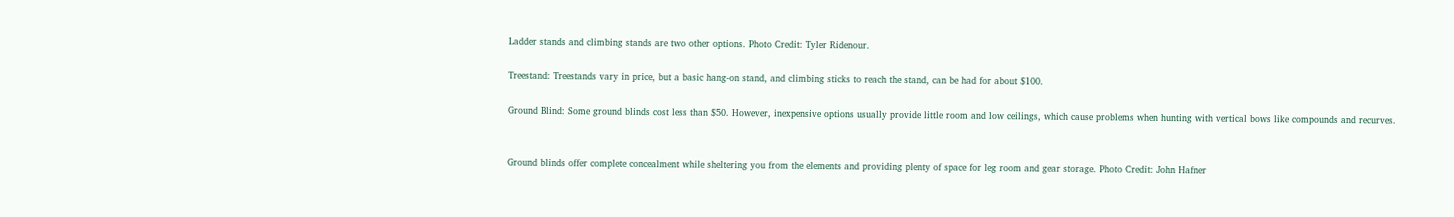Ladder stands and climbing stands are two other options. Photo Credit: Tyler Ridenour.

Treestand: Treestands vary in price, but a basic hang-on stand, and climbing sticks to reach the stand, can be had for about $100.

Ground Blind: Some ground blinds cost less than $50. However, inexpensive options usually provide little room and low ceilings, which cause problems when hunting with vertical bows like compounds and recurves.


Ground blinds offer complete concealment while sheltering you from the elements and providing plenty of space for leg room and gear storage. Photo Credit: John Hafner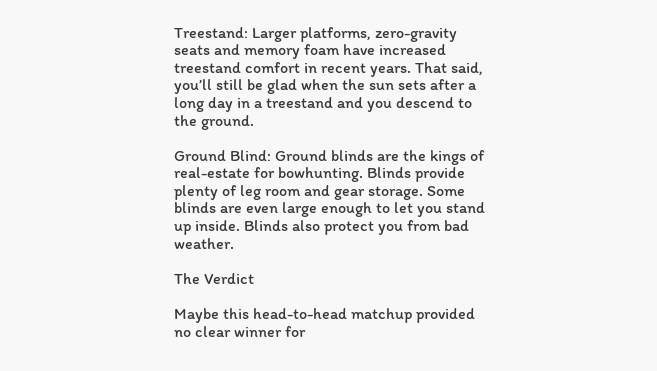Treestand: Larger platforms, zero-gravity seats and memory foam have increased treestand comfort in recent years. That said, you’ll still be glad when the sun sets after a long day in a treestand and you descend to the ground.

Ground Blind: Ground blinds are the kings of real-estate for bowhunting. Blinds provide plenty of leg room and gear storage. Some blinds are even large enough to let you stand up inside. Blinds also protect you from bad weather.

The Verdict

Maybe this head-to-head matchup provided no clear winner for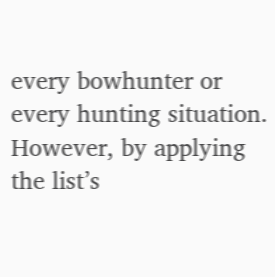every bowhunter or every hunting situation. However, by applying the list’s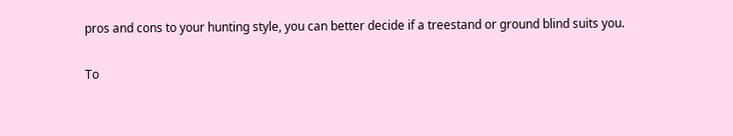pros and cons to your hunting style, you can better decide if a treestand or ground blind suits you.

To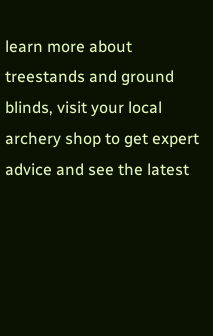learn more about treestands and ground blinds, visit your local archery shop to get expert advice and see the latest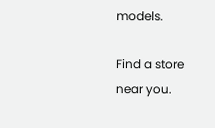models.

Find a store
near you.